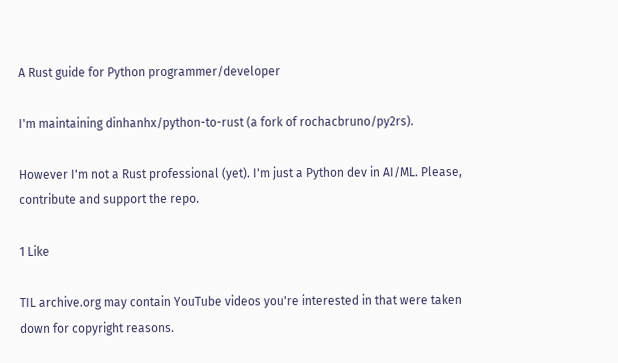A Rust guide for Python programmer/developer

I'm maintaining dinhanhx/python-to-rust (a fork of rochacbruno/py2rs).

However I'm not a Rust professional (yet). I'm just a Python dev in AI/ML. Please, contribute and support the repo.

1 Like

TIL archive.org may contain YouTube videos you're interested in that were taken down for copyright reasons.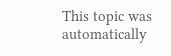This topic was automatically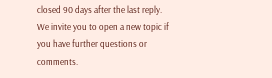closed 90 days after the last reply. We invite you to open a new topic if you have further questions or comments.